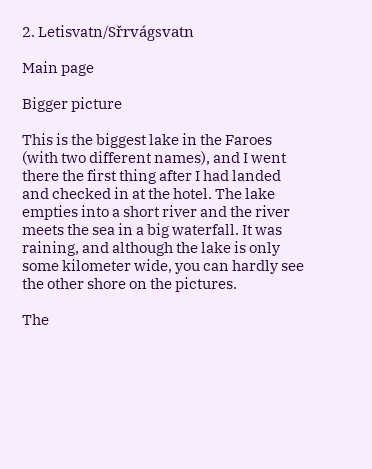2. Letisvatn/Sřrvágsvatn

Main page

Bigger picture

This is the biggest lake in the Faroes (with two different names), and I went there the first thing after I had landed and checked in at the hotel. The lake empties into a short river and the river meets the sea in a big waterfall. It was raining, and although the lake is only some kilometer wide, you can hardly see the other shore on the pictures.

The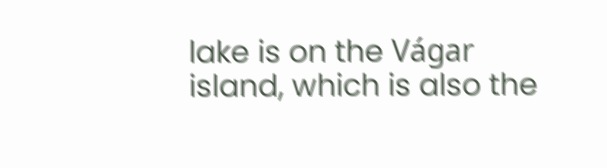lake is on the Vágar island, which is also the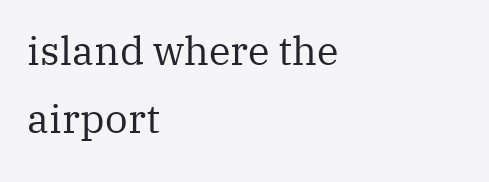island where the airport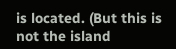is located. (But this is not the island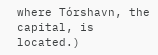where Tórshavn, the capital, is located.)